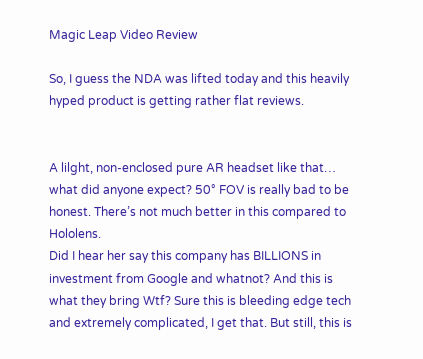Magic Leap Video Review

So, I guess the NDA was lifted today and this heavily hyped product is getting rather flat reviews.


A lilght, non-enclosed pure AR headset like that… what did anyone expect? 50° FOV is really bad to be honest. There’s not much better in this compared to Hololens.
Did I hear her say this company has BILLIONS in investment from Google and whatnot? And this is what they bring Wtf? Sure this is bleeding edge tech and extremely complicated, I get that. But still, this is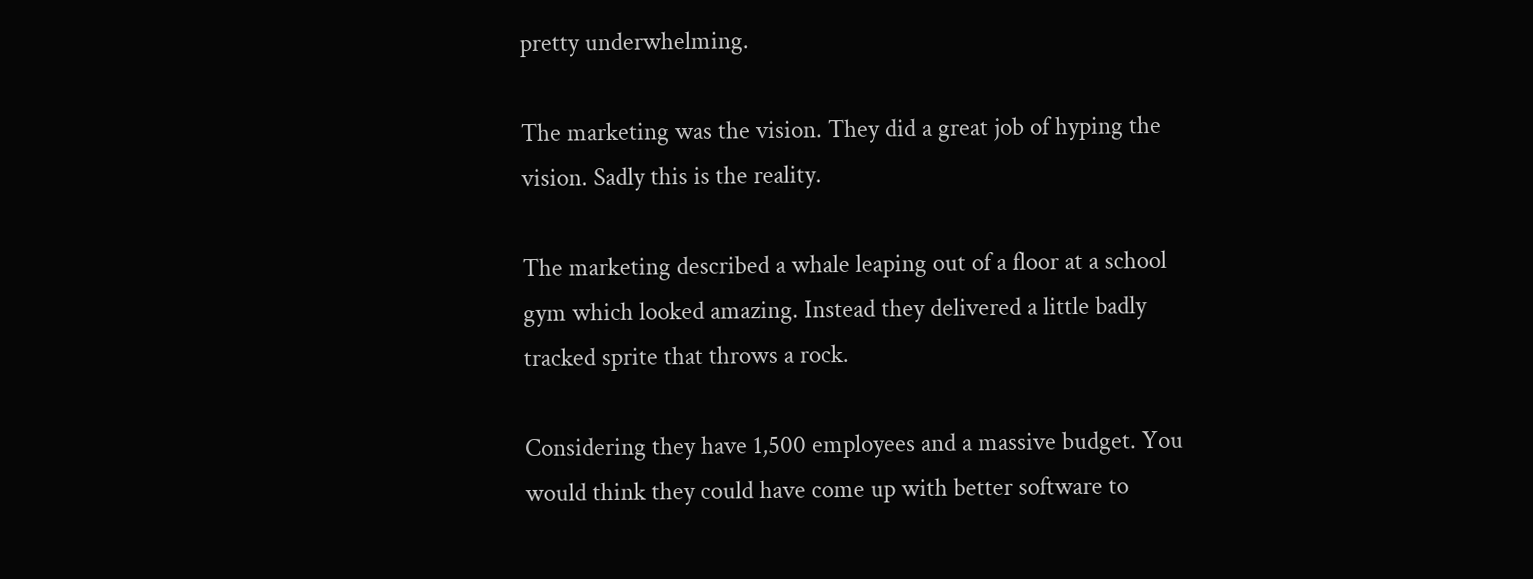pretty underwhelming.

The marketing was the vision. They did a great job of hyping the vision. Sadly this is the reality.

The marketing described a whale leaping out of a floor at a school gym which looked amazing. Instead they delivered a little badly tracked sprite that throws a rock.

Considering they have 1,500 employees and a massive budget. You would think they could have come up with better software to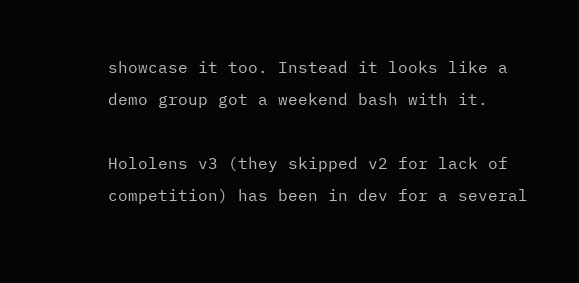showcase it too. Instead it looks like a demo group got a weekend bash with it.

Hololens v3 (they skipped v2 for lack of competition) has been in dev for a several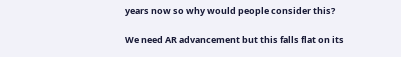years now so why would people consider this?

We need AR advancement but this falls flat on its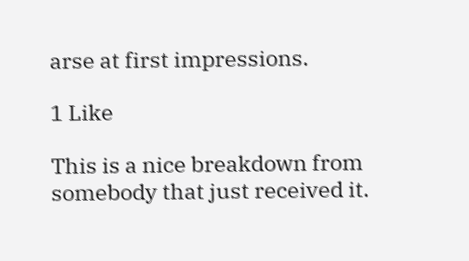arse at first impressions.

1 Like

This is a nice breakdown from somebody that just received it.